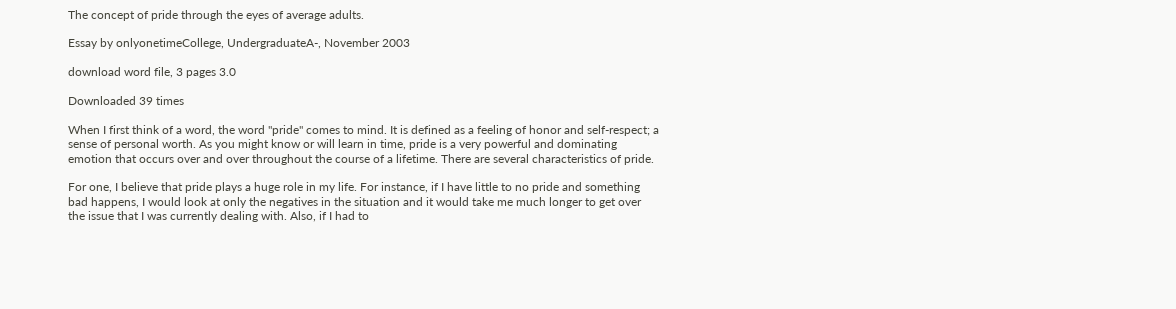The concept of pride through the eyes of average adults.

Essay by onlyonetimeCollege, UndergraduateA-, November 2003

download word file, 3 pages 3.0

Downloaded 39 times

When I first think of a word, the word "pride" comes to mind. It is defined as a feeling of honor and self-respect; a sense of personal worth. As you might know or will learn in time, pride is a very powerful and dominating emotion that occurs over and over throughout the course of a lifetime. There are several characteristics of pride.

For one, I believe that pride plays a huge role in my life. For instance, if I have little to no pride and something bad happens, I would look at only the negatives in the situation and it would take me much longer to get over the issue that I was currently dealing with. Also, if I had to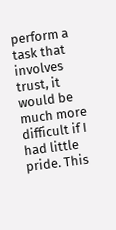perform a task that involves trust, it would be much more difficult if I had little pride. This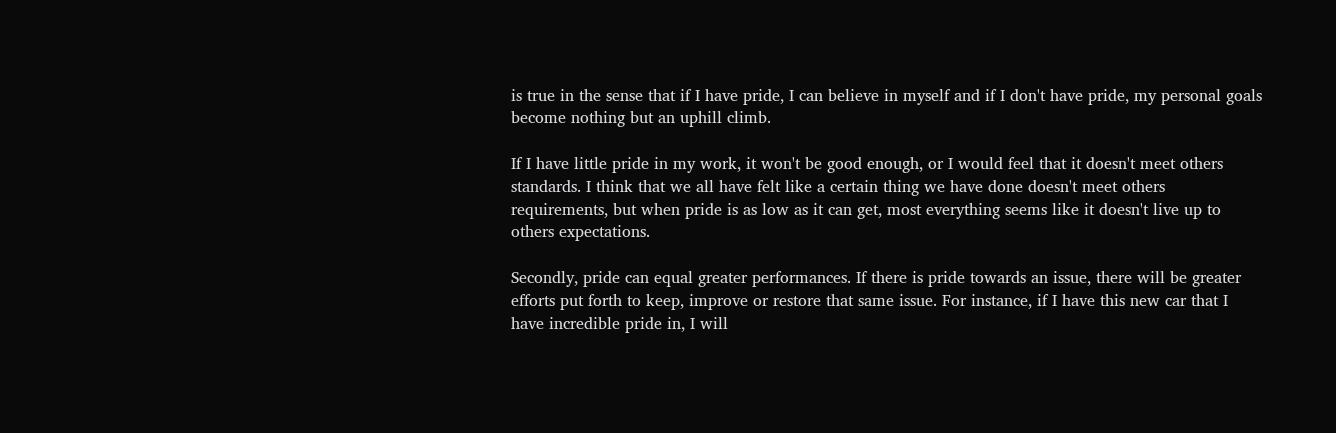is true in the sense that if I have pride, I can believe in myself and if I don't have pride, my personal goals become nothing but an uphill climb.

If I have little pride in my work, it won't be good enough, or I would feel that it doesn't meet others standards. I think that we all have felt like a certain thing we have done doesn't meet others requirements, but when pride is as low as it can get, most everything seems like it doesn't live up to others expectations.

Secondly, pride can equal greater performances. If there is pride towards an issue, there will be greater efforts put forth to keep, improve or restore that same issue. For instance, if I have this new car that I have incredible pride in, I will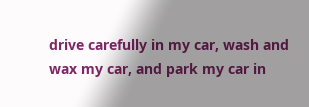drive carefully in my car, wash and wax my car, and park my car in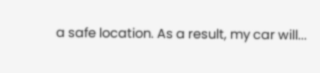a safe location. As a result, my car will...